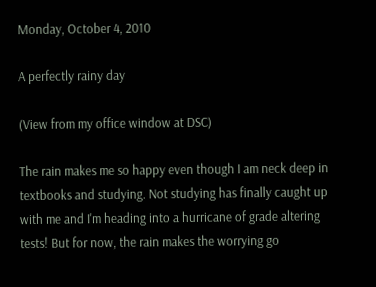Monday, October 4, 2010

A perfectly rainy day

(View from my office window at DSC)

The rain makes me so happy even though I am neck deep in textbooks and studying. Not studying has finally caught up with me and I'm heading into a hurricane of grade altering tests! But for now, the rain makes the worrying go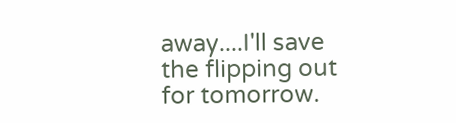away....I'll save the flipping out for tomorrow.